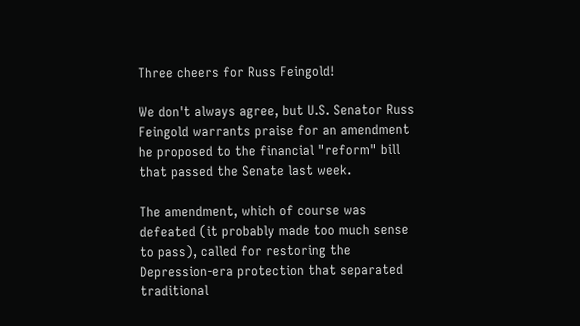Three cheers for Russ Feingold!

We don't always agree, but U.S. Senator Russ Feingold warrants praise for an amendment he proposed to the financial "reform" bill that passed the Senate last week.

The amendment, which of course was defeated (it probably made too much sense to pass), called for restoring the Depression-era protection that separated traditional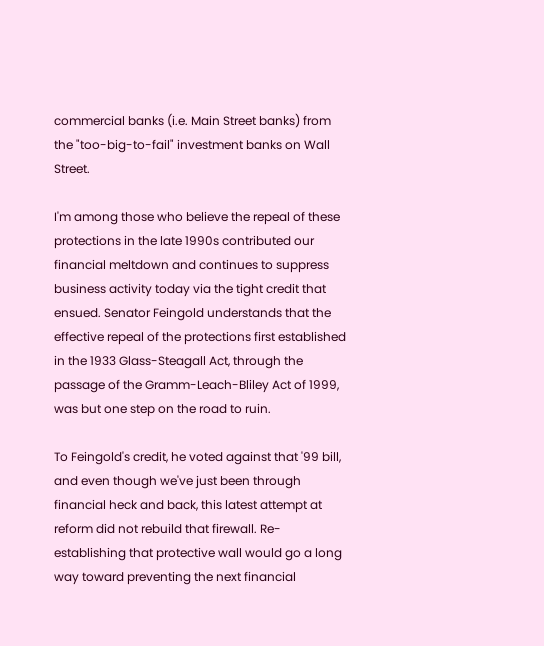commercial banks (i.e. Main Street banks) from the "too-big-to-fail" investment banks on Wall Street.

I'm among those who believe the repeal of these protections in the late 1990s contributed our financial meltdown and continues to suppress business activity today via the tight credit that ensued. Senator Feingold understands that the effective repeal of the protections first established in the 1933 Glass-Steagall Act, through the passage of the Gramm-Leach-Bliley Act of 1999, was but one step on the road to ruin.

To Feingold's credit, he voted against that '99 bill, and even though we've just been through financial heck and back, this latest attempt at reform did not rebuild that firewall. Re-establishing that protective wall would go a long way toward preventing the next financial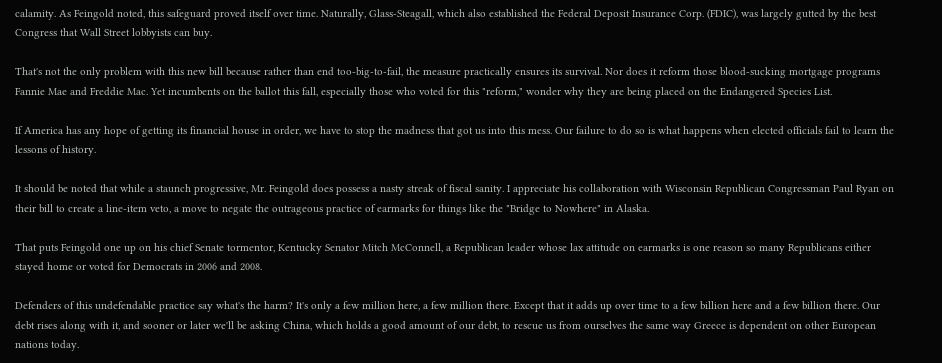calamity. As Feingold noted, this safeguard proved itself over time. Naturally, Glass-Steagall, which also established the Federal Deposit Insurance Corp. (FDIC), was largely gutted by the best Congress that Wall Street lobbyists can buy.

That's not the only problem with this new bill because rather than end too-big-to-fail, the measure practically ensures its survival. Nor does it reform those blood-sucking mortgage programs Fannie Mae and Freddie Mac. Yet incumbents on the ballot this fall, especially those who voted for this "reform," wonder why they are being placed on the Endangered Species List.

If America has any hope of getting its financial house in order, we have to stop the madness that got us into this mess. Our failure to do so is what happens when elected officials fail to learn the lessons of history.

It should be noted that while a staunch progressive, Mr. Feingold does possess a nasty streak of fiscal sanity. I appreciate his collaboration with Wisconsin Republican Congressman Paul Ryan on their bill to create a line-item veto, a move to negate the outrageous practice of earmarks for things like the "Bridge to Nowhere" in Alaska.

That puts Feingold one up on his chief Senate tormentor, Kentucky Senator Mitch McConnell, a Republican leader whose lax attitude on earmarks is one reason so many Republicans either stayed home or voted for Democrats in 2006 and 2008.

Defenders of this undefendable practice say what's the harm? It's only a few million here, a few million there. Except that it adds up over time to a few billion here and a few billion there. Our debt rises along with it, and sooner or later we'll be asking China, which holds a good amount of our debt, to rescue us from ourselves the same way Greece is dependent on other European nations today.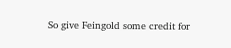So give Feingold some credit for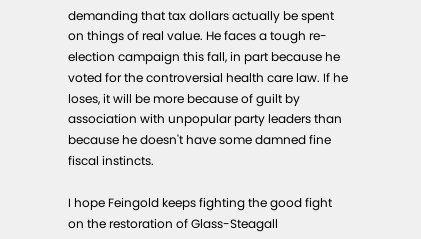demanding that tax dollars actually be spent on things of real value. He faces a tough re-election campaign this fall, in part because he voted for the controversial health care law. If he loses, it will be more because of guilt by association with unpopular party leaders than because he doesn't have some damned fine fiscal instincts.

I hope Feingold keeps fighting the good fight on the restoration of Glass-Steagall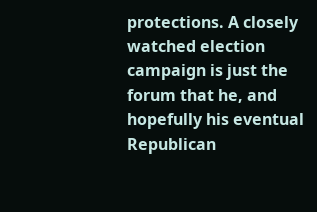protections. A closely watched election campaign is just the forum that he, and hopefully his eventual Republican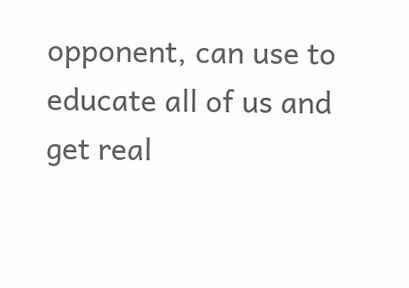opponent, can use to educate all of us and get real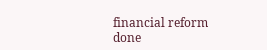financial reform done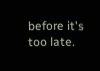before it's too late.